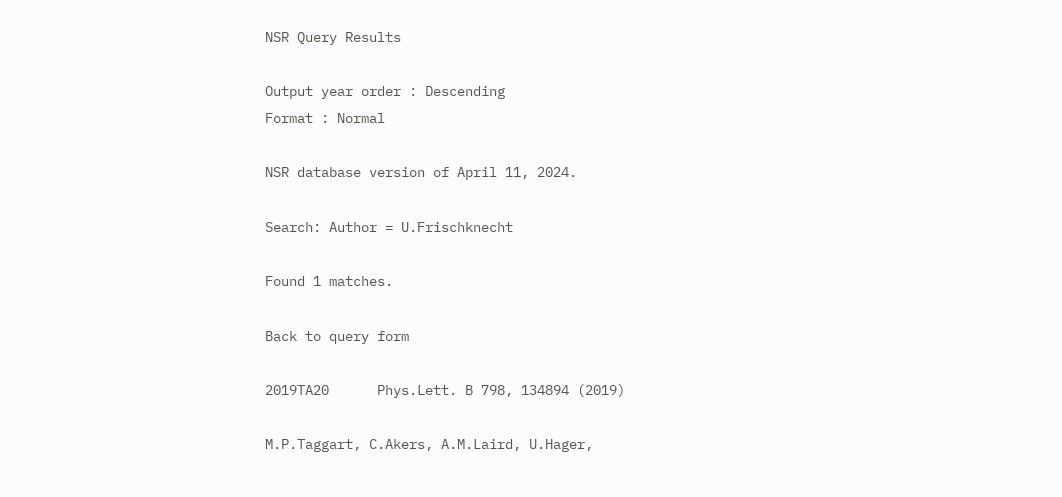NSR Query Results

Output year order : Descending
Format : Normal

NSR database version of April 11, 2024.

Search: Author = U.Frischknecht

Found 1 matches.

Back to query form

2019TA20      Phys.Lett. B 798, 134894 (2019)

M.P.Taggart, C.Akers, A.M.Laird, U.Hager,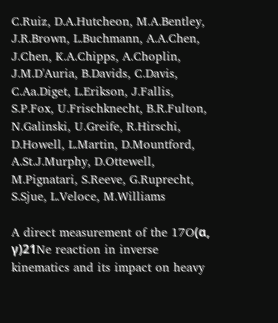C.Ruiz, D.A.Hutcheon, M.A.Bentley, J.R.Brown, L.Buchmann, A.A.Chen, J.Chen, K.A.Chipps, A.Choplin, J.M.D'Auria, B.Davids, C.Davis, C.Aa.Diget, L.Erikson, J.Fallis, S.P.Fox, U.Frischknecht, B.R.Fulton, N.Galinski, U.Greife, R.Hirschi, D.Howell, L.Martin, D.Mountford, A.St.J.Murphy, D.Ottewell, M.Pignatari, S.Reeve, G.Ruprecht, S.Sjue, L.Veloce, M.Williams

A direct measurement of the 17O(α, γ)21Ne reaction in inverse kinematics and its impact on heavy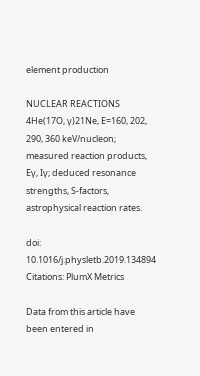element production

NUCLEAR REACTIONS 4He(17O, γ)21Ne, E=160, 202, 290, 360 keV/nucleon; measured reaction products, Eγ, Iγ; deduced resonance strengths, S-factors, astrophysical reaction rates.

doi: 10.1016/j.physletb.2019.134894
Citations: PlumX Metrics

Data from this article have been entered in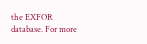the EXFOR database. For more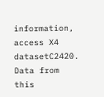information, access X4 datasetC2420. Data from this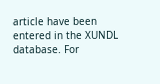article have been entered in the XUNDL database. For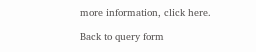more information, click here.

Back to query form